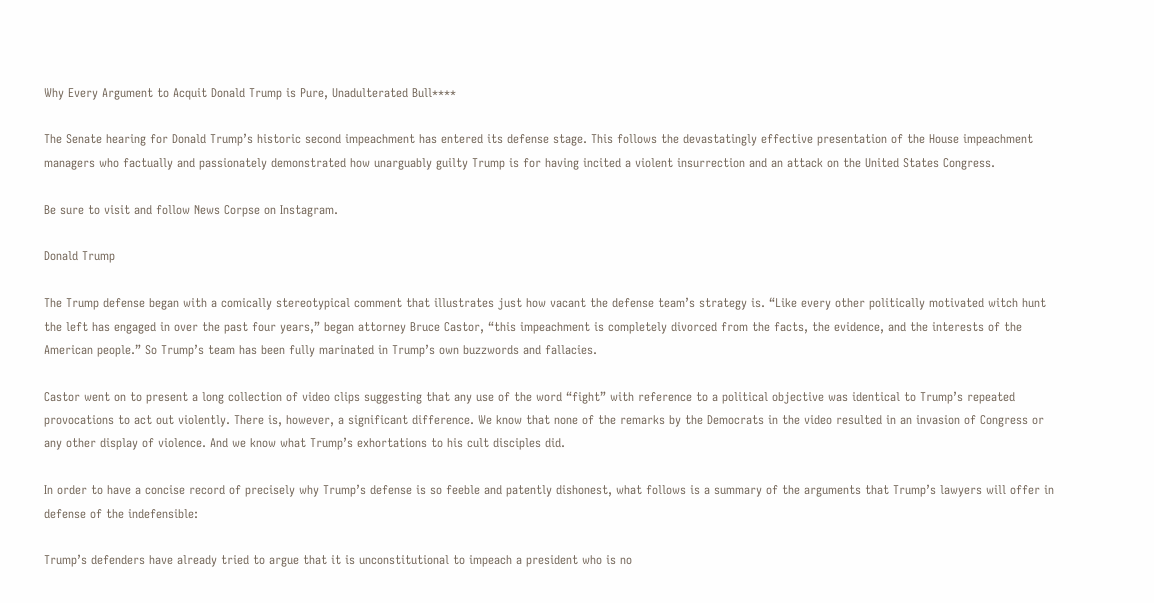Why Every Argument to Acquit Donald Trump is Pure, Unadulterated Bull****

The Senate hearing for Donald Trump’s historic second impeachment has entered its defense stage. This follows the devastatingly effective presentation of the House impeachment managers who factually and passionately demonstrated how unarguably guilty Trump is for having incited a violent insurrection and an attack on the United States Congress.

Be sure to visit and follow News Corpse on Instagram.

Donald Trump

The Trump defense began with a comically stereotypical comment that illustrates just how vacant the defense team’s strategy is. “Like every other politically motivated witch hunt the left has engaged in over the past four years,” began attorney Bruce Castor, “this impeachment is completely divorced from the facts, the evidence, and the interests of the American people.” So Trump’s team has been fully marinated in Trump’s own buzzwords and fallacies.

Castor went on to present a long collection of video clips suggesting that any use of the word “fight” with reference to a political objective was identical to Trump’s repeated provocations to act out violently. There is, however, a significant difference. We know that none of the remarks by the Democrats in the video resulted in an invasion of Congress or any other display of violence. And we know what Trump’s exhortations to his cult disciples did.

In order to have a concise record of precisely why Trump’s defense is so feeble and patently dishonest, what follows is a summary of the arguments that Trump’s lawyers will offer in defense of the indefensible:

Trump’s defenders have already tried to argue that it is unconstitutional to impeach a president who is no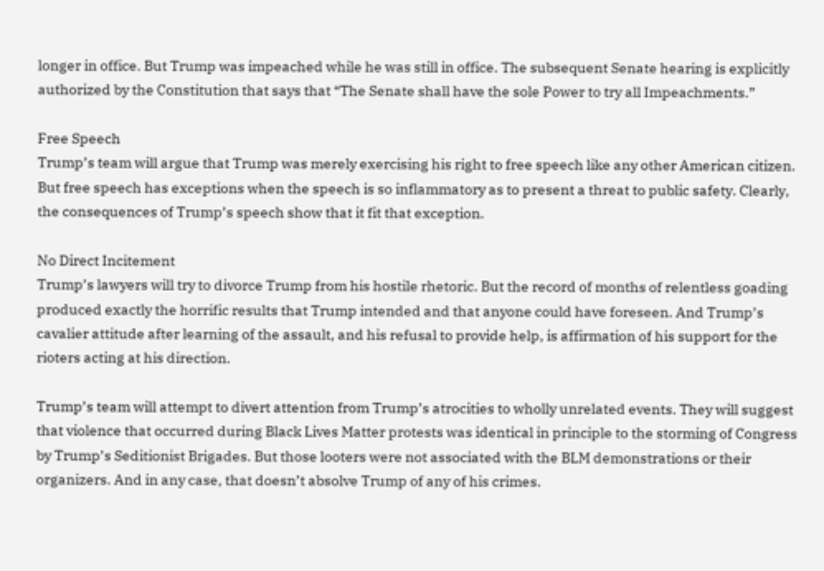longer in office. But Trump was impeached while he was still in office. The subsequent Senate hearing is explicitly authorized by the Constitution that says that “The Senate shall have the sole Power to try all Impeachments.”

Free Speech
Trump’s team will argue that Trump was merely exercising his right to free speech like any other American citizen. But free speech has exceptions when the speech is so inflammatory as to present a threat to public safety. Clearly, the consequences of Trump’s speech show that it fit that exception.

No Direct Incitement
Trump’s lawyers will try to divorce Trump from his hostile rhetoric. But the record of months of relentless goading produced exactly the horrific results that Trump intended and that anyone could have foreseen. And Trump’s cavalier attitude after learning of the assault, and his refusal to provide help, is affirmation of his support for the rioters acting at his direction.

Trump’s team will attempt to divert attention from Trump’s atrocities to wholly unrelated events. They will suggest that violence that occurred during Black Lives Matter protests was identical in principle to the storming of Congress by Trump’s Seditionist Brigades. But those looters were not associated with the BLM demonstrations or their organizers. And in any case, that doesn’t absolve Trump of any of his crimes.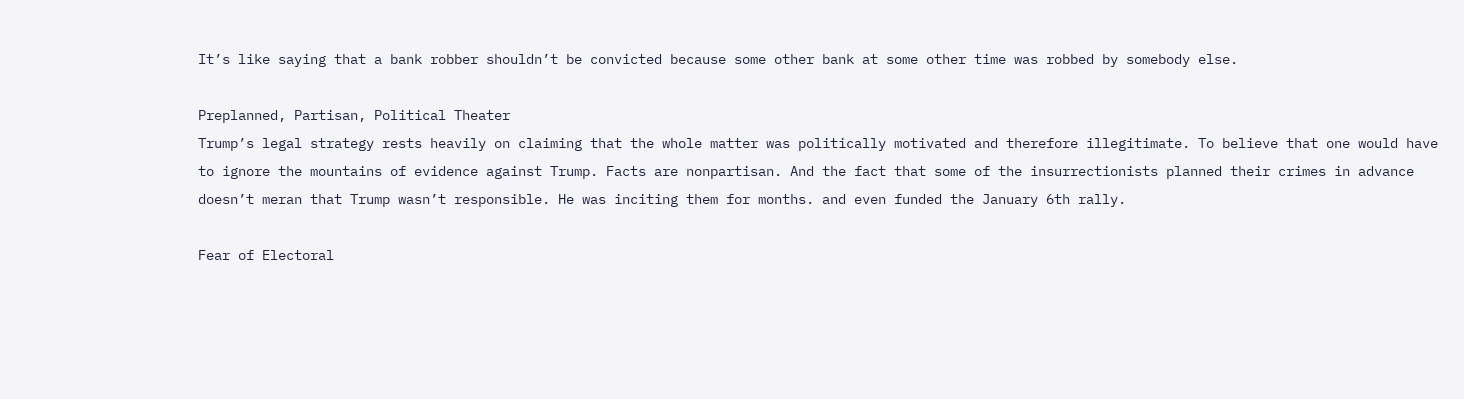It’s like saying that a bank robber shouldn’t be convicted because some other bank at some other time was robbed by somebody else.

Preplanned, Partisan, Political Theater
Trump’s legal strategy rests heavily on claiming that the whole matter was politically motivated and therefore illegitimate. To believe that one would have to ignore the mountains of evidence against Trump. Facts are nonpartisan. And the fact that some of the insurrectionists planned their crimes in advance doesn’t meran that Trump wasn’t responsible. He was inciting them for months. and even funded the January 6th rally.

Fear of Electoral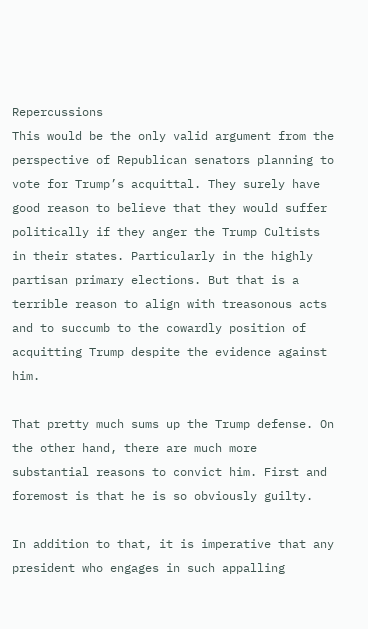Repercussions
This would be the only valid argument from the perspective of Republican senators planning to vote for Trump’s acquittal. They surely have good reason to believe that they would suffer politically if they anger the Trump Cultists in their states. Particularly in the highly partisan primary elections. But that is a terrible reason to align with treasonous acts and to succumb to the cowardly position of acquitting Trump despite the evidence against him.

That pretty much sums up the Trump defense. On the other hand, there are much more substantial reasons to convict him. First and foremost is that he is so obviously guilty.

In addition to that, it is imperative that any president who engages in such appalling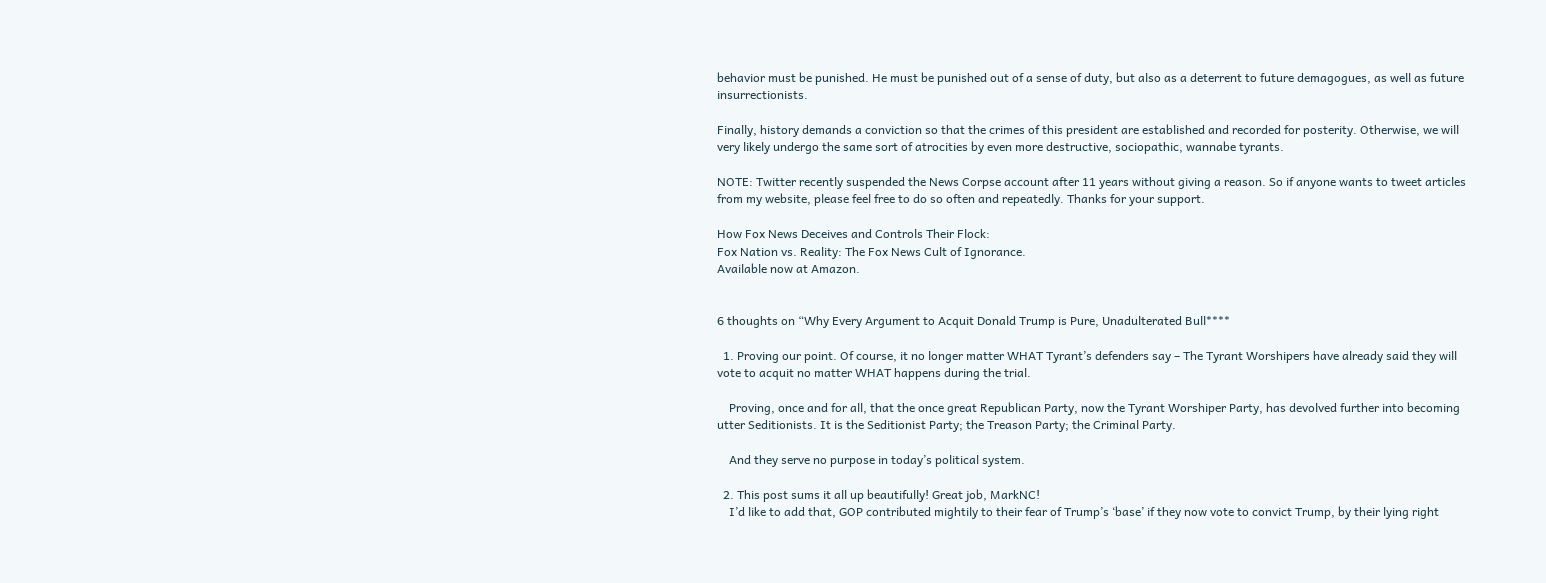behavior must be punished. He must be punished out of a sense of duty, but also as a deterrent to future demagogues, as well as future insurrectionists.

Finally, history demands a conviction so that the crimes of this president are established and recorded for posterity. Otherwise, we will very likely undergo the same sort of atrocities by even more destructive, sociopathic, wannabe tyrants.

NOTE: Twitter recently suspended the News Corpse account after 11 years without giving a reason. So if anyone wants to tweet articles from my website, please feel free to do so often and repeatedly. Thanks for your support.

How Fox News Deceives and Controls Their Flock:
Fox Nation vs. Reality: The Fox News Cult of Ignorance.
Available now at Amazon.


6 thoughts on “Why Every Argument to Acquit Donald Trump is Pure, Unadulterated Bull****

  1. Proving our point. Of course, it no longer matter WHAT Tyrant’s defenders say – The Tyrant Worshipers have already said they will vote to acquit no matter WHAT happens during the trial.

    Proving, once and for all, that the once great Republican Party, now the Tyrant Worshiper Party, has devolved further into becoming utter Seditionists. It is the Seditionist Party; the Treason Party; the Criminal Party.

    And they serve no purpose in today’s political system.

  2. This post sums it all up beautifully! Great job, MarkNC!
    I’d like to add that, GOP contributed mightily to their fear of Trump’s ‘base’ if they now vote to convict Trump, by their lying right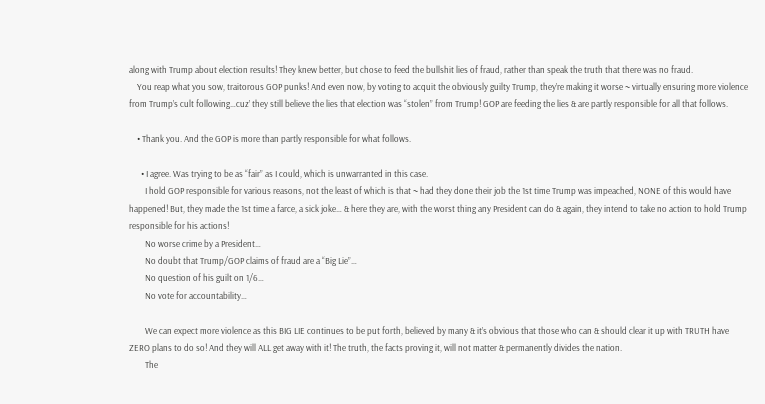along with Trump about election results! They knew better, but chose to feed the bullshit lies of fraud, rather than speak the truth that there was no fraud.
    You reap what you sow, traitorous GOP punks! And even now, by voting to acquit the obviously guilty Trump, they’re making it worse ~ virtually ensuring more violence from Trump’s cult following…cuz’ they still believe the lies that election was “stolen” from Trump! GOP are feeding the lies & are partly responsible for all that follows.

    • Thank you. And the GOP is more than partly responsible for what follows.

      • I agree. Was trying to be as “fair” as I could, which is unwarranted in this case.
        I hold GOP responsible for various reasons, not the least of which is that ~ had they done their job the 1st time Trump was impeached, NONE of this would have happened! But, they made the 1st time a farce, a sick joke… & here they are, with the worst thing any President can do & again, they intend to take no action to hold Trump responsible for his actions!
        No worse crime by a President…
        No doubt that Trump/GOP claims of fraud are a “Big Lie”…
        No question of his guilt on 1/6…
        No vote for accountability…

        We can expect more violence as this BIG LIE continues to be put forth, believed by many & it’s obvious that those who can & should clear it up with TRUTH have ZERO plans to do so! And they will ALL get away with it! The truth, the facts proving it, will not matter & permanently divides the nation.
        The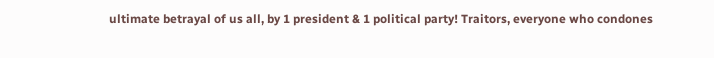ultimate betrayal of us all, by 1 president & 1 political party! Traitors, everyone who condones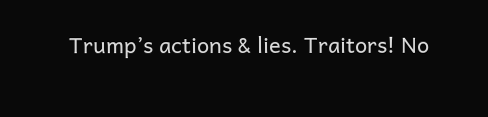Trump’s actions & lies. Traitors! No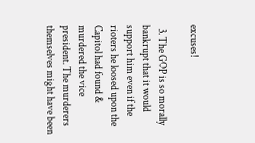excuses!

  3. The GOP is so morally bankrupt that it would support him even if the rioters he loosed upon the Capitol had found & murdered the vice president. The murderers themselves might have been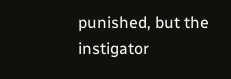punished, but the instigator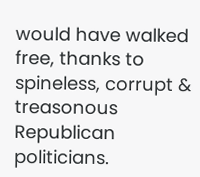would have walked free, thanks to spineless, corrupt & treasonous Republican politicians.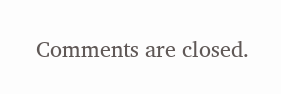Comments are closed.